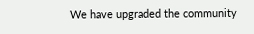We have upgraded the community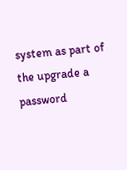system as part of the upgrade a password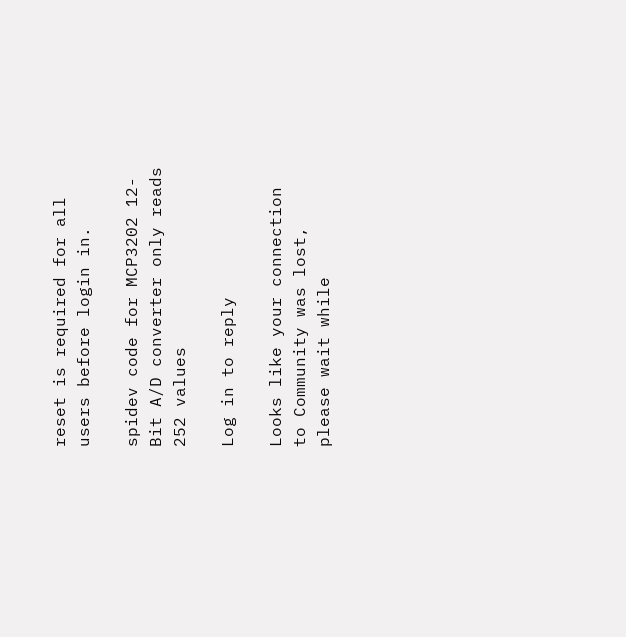reset is required for all users before login in.

spidev code for MCP3202 12-Bit A/D converter only reads 252 values

Log in to reply

Looks like your connection to Community was lost, please wait while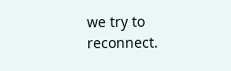we try to reconnect.